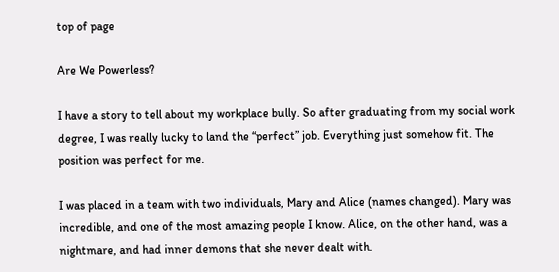top of page

Are We Powerless?

I have a story to tell about my workplace bully. So after graduating from my social work degree, I was really lucky to land the “perfect” job. Everything just somehow fit. The position was perfect for me.

I was placed in a team with two individuals, Mary and Alice (names changed). Mary was incredible, and one of the most amazing people I know. Alice, on the other hand, was a nightmare, and had inner demons that she never dealt with.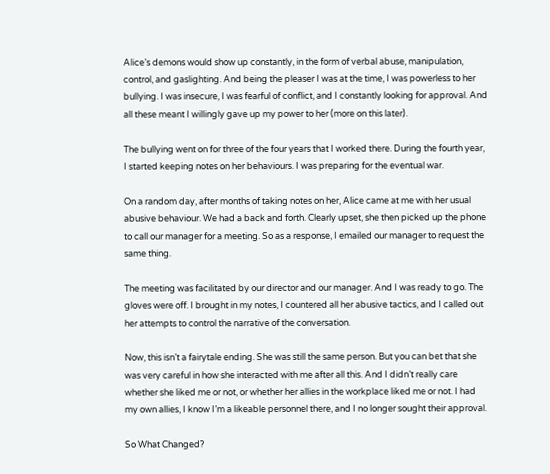Alice’s demons would show up constantly, in the form of verbal abuse, manipulation, control, and gaslighting. And being the pleaser I was at the time, I was powerless to her bullying. I was insecure, I was fearful of conflict, and I constantly looking for approval. And all these meant I willingly gave up my power to her (more on this later).

The bullying went on for three of the four years that I worked there. During the fourth year, I started keeping notes on her behaviours. I was preparing for the eventual war.

On a random day, after months of taking notes on her, Alice came at me with her usual abusive behaviour. We had a back and forth. Clearly upset, she then picked up the phone to call our manager for a meeting. So as a response, I emailed our manager to request the same thing.

The meeting was facilitated by our director and our manager. And I was ready to go. The gloves were off. I brought in my notes, I countered all her abusive tactics, and I called out her attempts to control the narrative of the conversation.

Now, this isn’t a fairytale ending. She was still the same person. But you can bet that she was very careful in how she interacted with me after all this. And I didn’t really care whether she liked me or not, or whether her allies in the workplace liked me or not. I had my own allies, I know I’m a likeable personnel there, and I no longer sought their approval.

So What Changed?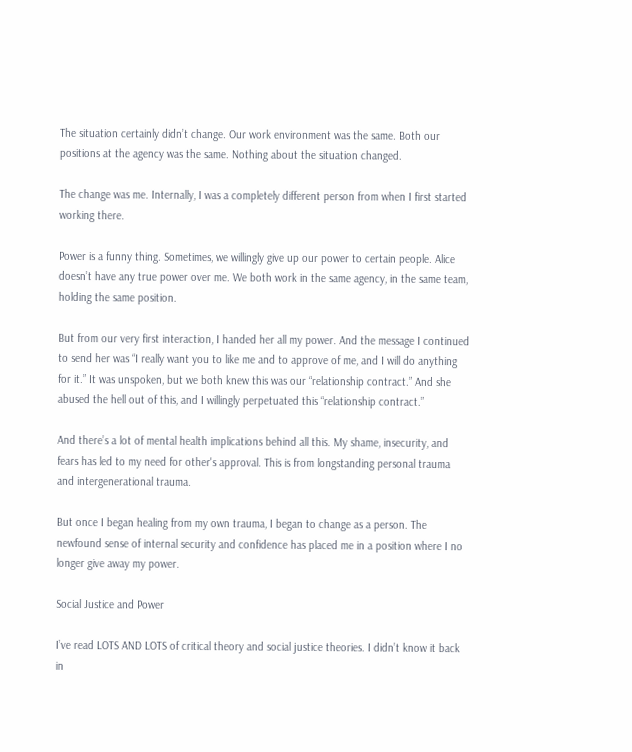The situation certainly didn’t change. Our work environment was the same. Both our positions at the agency was the same. Nothing about the situation changed.

The change was me. Internally, I was a completely different person from when I first started working there.

Power is a funny thing. Sometimes, we willingly give up our power to certain people. Alice doesn’t have any true power over me. We both work in the same agency, in the same team, holding the same position.

But from our very first interaction, I handed her all my power. And the message I continued to send her was “I really want you to like me and to approve of me, and I will do anything for it.” It was unspoken, but we both knew this was our “relationship contract.” And she abused the hell out of this, and I willingly perpetuated this “relationship contract.”

And there’s a lot of mental health implications behind all this. My shame, insecurity, and fears has led to my need for other's approval. This is from longstanding personal trauma and intergenerational trauma.

But once I began healing from my own trauma, I began to change as a person. The newfound sense of internal security and confidence has placed me in a position where I no longer give away my power.

Social Justice and Power

I’ve read LOTS AND LOTS of critical theory and social justice theories. I didn’t know it back in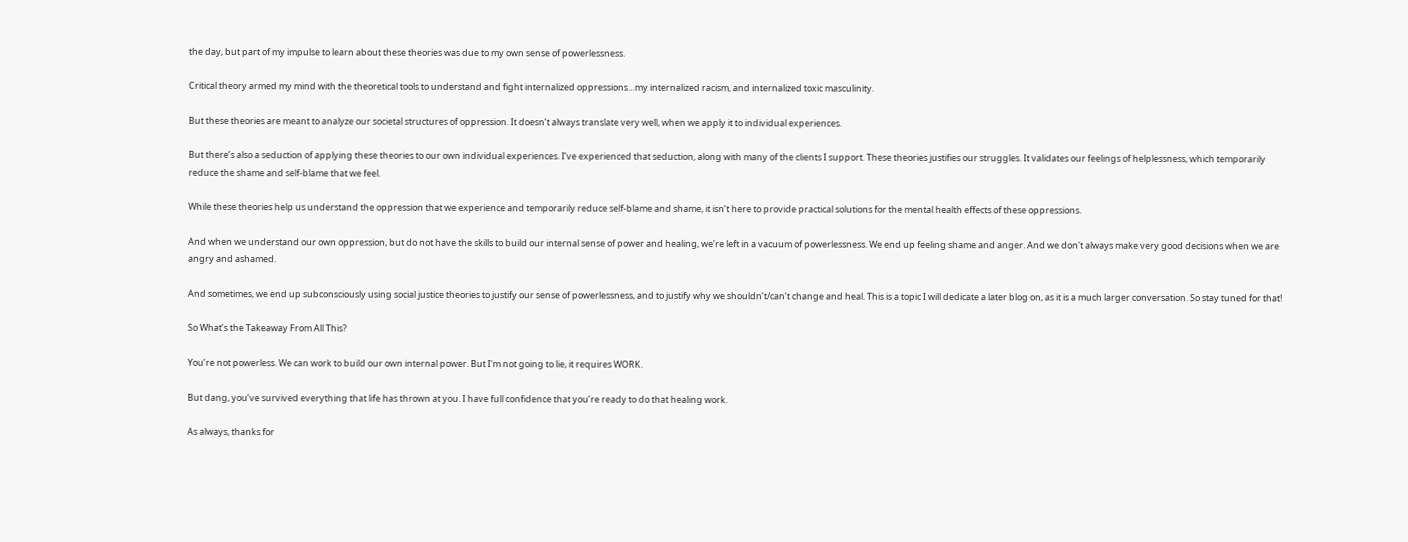the day, but part of my impulse to learn about these theories was due to my own sense of powerlessness.

Critical theory armed my mind with the theoretical tools to understand and fight internalized oppressions…my internalized racism, and internalized toxic masculinity.

But these theories are meant to analyze our societal structures of oppression. It doesn’t always translate very well, when we apply it to individual experiences.

But there’s also a seduction of applying these theories to our own individual experiences. I’ve experienced that seduction, along with many of the clients I support. These theories justifies our struggles. It validates our feelings of helplessness, which temporarily reduce the shame and self-blame that we feel.

While these theories help us understand the oppression that we experience and temporarily reduce self-blame and shame, it isn’t here to provide practical solutions for the mental health effects of these oppressions.

And when we understand our own oppression, but do not have the skills to build our internal sense of power and healing, we’re left in a vacuum of powerlessness. We end up feeling shame and anger. And we don't always make very good decisions when we are angry and ashamed.

And sometimes, we end up subconsciously using social justice theories to justify our sense of powerlessness, and to justify why we shouldn’t/can’t change and heal. This is a topic I will dedicate a later blog on, as it is a much larger conversation. So stay tuned for that!

So What’s the Takeaway From All This?

You’re not powerless. We can work to build our own internal power. But I'm not going to lie, it requires WORK.

But dang, you’ve survived everything that life has thrown at you. I have full confidence that you’re ready to do that healing work.

As always, thanks for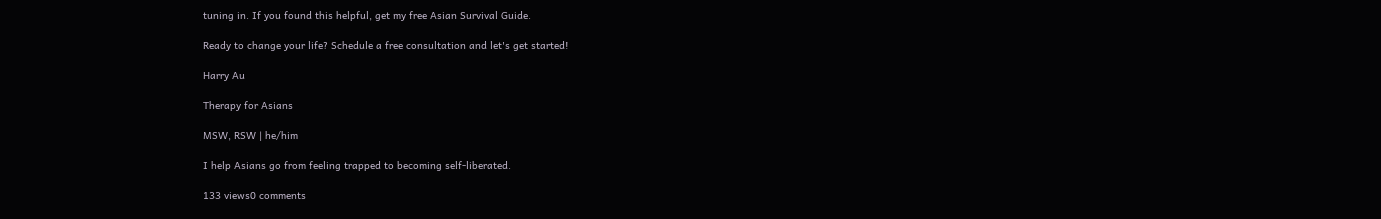tuning in. If you found this helpful, get my free Asian Survival Guide.

Ready to change your life? Schedule a free consultation and let's get started!

Harry Au

Therapy for Asians

MSW, RSW | he/him

I help Asians go from feeling trapped to becoming self-liberated.

133 views0 comments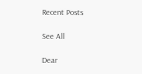Recent Posts

See All

Dear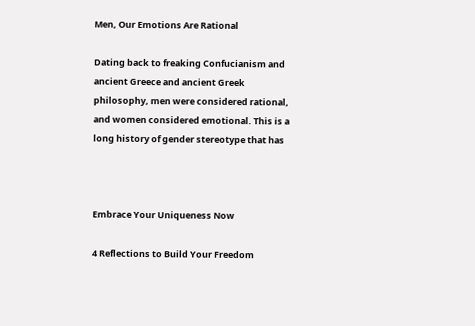Men, Our Emotions Are Rational

Dating back to freaking Confucianism and ancient Greece and ancient Greek philosophy, men were considered rational, and women considered emotional. This is a long history of gender stereotype that has



Embrace Your Uniqueness Now

4 Reflections to Build Your Freedom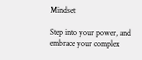Mindset

Step into your power, and embrace your complex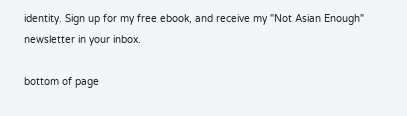identity. Sign up for my free ebook, and receive my "Not Asian Enough" newsletter in your inbox.

bottom of page